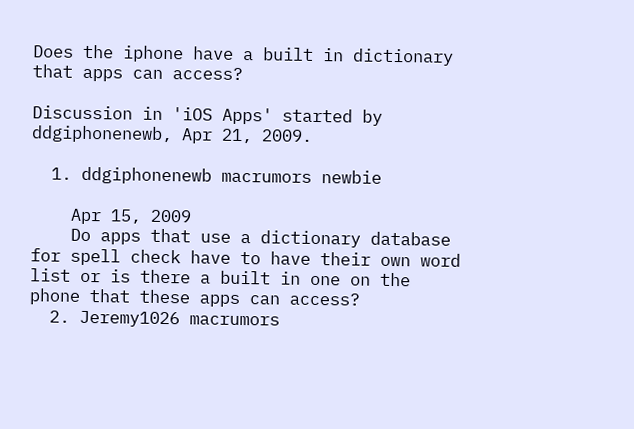Does the iphone have a built in dictionary that apps can access?

Discussion in 'iOS Apps' started by ddgiphonenewb, Apr 21, 2009.

  1. ddgiphonenewb macrumors newbie

    Apr 15, 2009
    Do apps that use a dictionary database for spell check have to have their own word list or is there a built in one on the phone that these apps can access?
  2. Jeremy1026 macrumors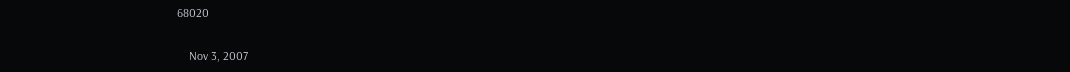68020


    Nov 3, 2007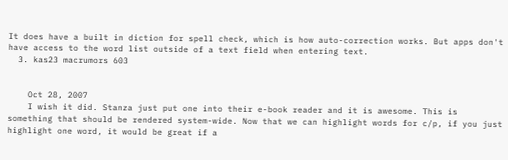It does have a built in diction for spell check, which is how auto-correction works. But apps don't have access to the word list outside of a text field when entering text.
  3. kas23 macrumors 603


    Oct 28, 2007
    I wish it did. Stanza just put one into their e-book reader and it is awesome. This is something that should be rendered system-wide. Now that we can highlight words for c/p, if you just highlight one word, it would be great if a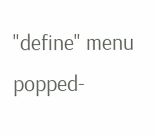"define" menu popped-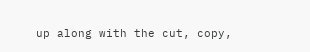up along with the cut, copy,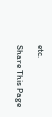etc.

Share This Page